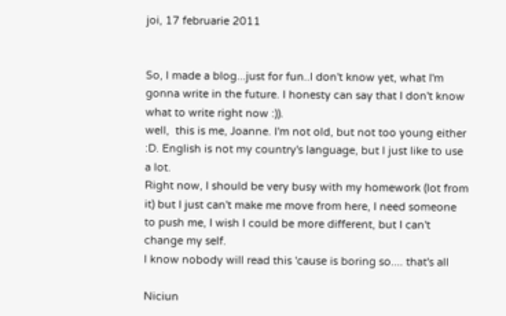joi, 17 februarie 2011


So, I made a blog...just for fun..I don't know yet, what I'm gonna write in the future. I honesty can say that I don't know what to write right now :)).
well,  this is me, Joanne. I'm not old, but not too young either :D. English is not my country's language, but I just like to use a lot.
Right now, I should be very busy with my homework (lot from it) but I just can't make me move from here, I need someone to push me, I wish I could be more different, but I can't change my self.
I know nobody will read this 'cause is boring so.... that's all

Niciun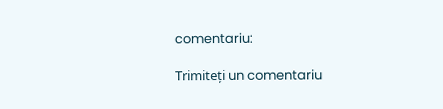comentariu:

Trimiteți un comentariu